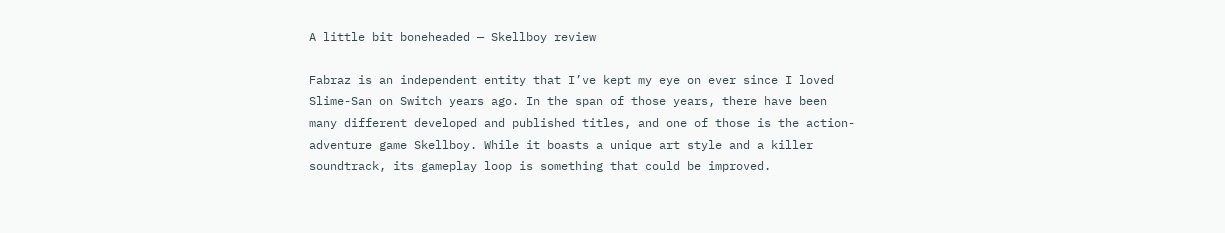A little bit boneheaded — Skellboy review

Fabraz is an independent entity that I’ve kept my eye on ever since I loved Slime-San on Switch years ago. In the span of those years, there have been many different developed and published titles, and one of those is the action-adventure game Skellboy. While it boasts a unique art style and a killer soundtrack, its gameplay loop is something that could be improved.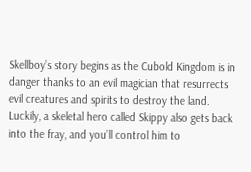Skellboy’s story begins as the Cubold Kingdom is in danger thanks to an evil magician that resurrects evil creatures and spirits to destroy the land. Luckily, a skeletal hero called Skippy also gets back into the fray, and you’ll control him to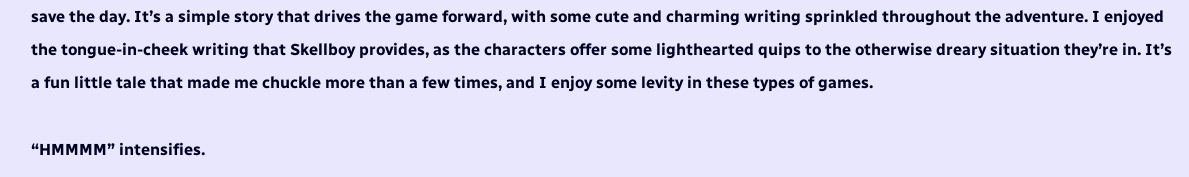save the day. It’s a simple story that drives the game forward, with some cute and charming writing sprinkled throughout the adventure. I enjoyed the tongue-in-cheek writing that Skellboy provides, as the characters offer some lighthearted quips to the otherwise dreary situation they’re in. It’s a fun little tale that made me chuckle more than a few times, and I enjoy some levity in these types of games.

“HMMMM” intensifies.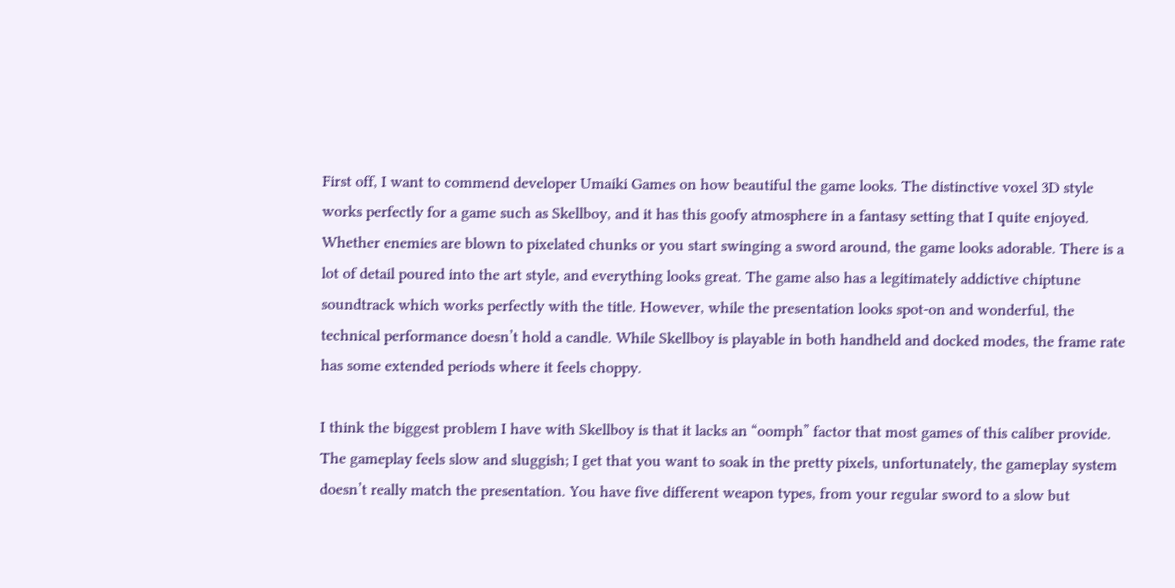First off, I want to commend developer Umaiki Games on how beautiful the game looks. The distinctive voxel 3D style works perfectly for a game such as Skellboy, and it has this goofy atmosphere in a fantasy setting that I quite enjoyed. Whether enemies are blown to pixelated chunks or you start swinging a sword around, the game looks adorable. There is a lot of detail poured into the art style, and everything looks great. The game also has a legitimately addictive chiptune soundtrack which works perfectly with the title. However, while the presentation looks spot-on and wonderful, the technical performance doesn’t hold a candle. While Skellboy is playable in both handheld and docked modes, the frame rate has some extended periods where it feels choppy.

I think the biggest problem I have with Skellboy is that it lacks an “oomph” factor that most games of this caliber provide. The gameplay feels slow and sluggish; I get that you want to soak in the pretty pixels, unfortunately, the gameplay system doesn’t really match the presentation. You have five different weapon types, from your regular sword to a slow but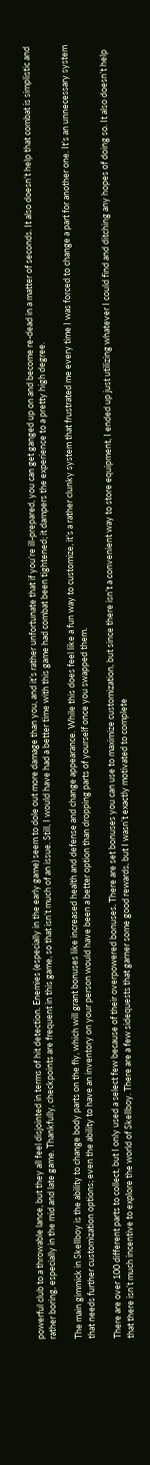powerful club to a throwable lance, but they all feel disjointed in terms of hit detection. Enemies (especially in the early game) seem to dole out more damage than you, and it’s rather unfortunate that if you’re ill-prepared, you can get ganged up on and become re-dead in a matter of seconds. It also doesn’t help that combat is simplistic and rather boring, especially in the mid and late game. Thankfully, checkpoints are frequent in this game, so that isn’t much of an issue. Still, I would have had a better time with this game had combat been tightened; it dampers the experience to a pretty high degree.

The main gimmick in Skellboy is the ability to change body parts on the fly, which will grant bonuses like increased health and defense and change appearance. While this does feel like a fun way to customize, it’s a rather clunky system that frustrated me every time I was forced to change a part for another one. It’s an unnecessary system that needs further customization options; even the ability to have an inventory on your person would have been a better option than dropping parts of yourself once you swapped them.

There are over 100 different parts to collect, but I only used a select few because of their overpowered bonuses. There are set bonuses you can use to maximize customization, but since there isn’t a convenient way to store equipment, I ended up just utilizing whatever I could find and ditching any hopes of doing so. It also doesn’t help that there isn’t much incentive to explore the world of Skellboy. There are a few sidequests that garner some good rewards, but I wasn’t exactly motivated to complete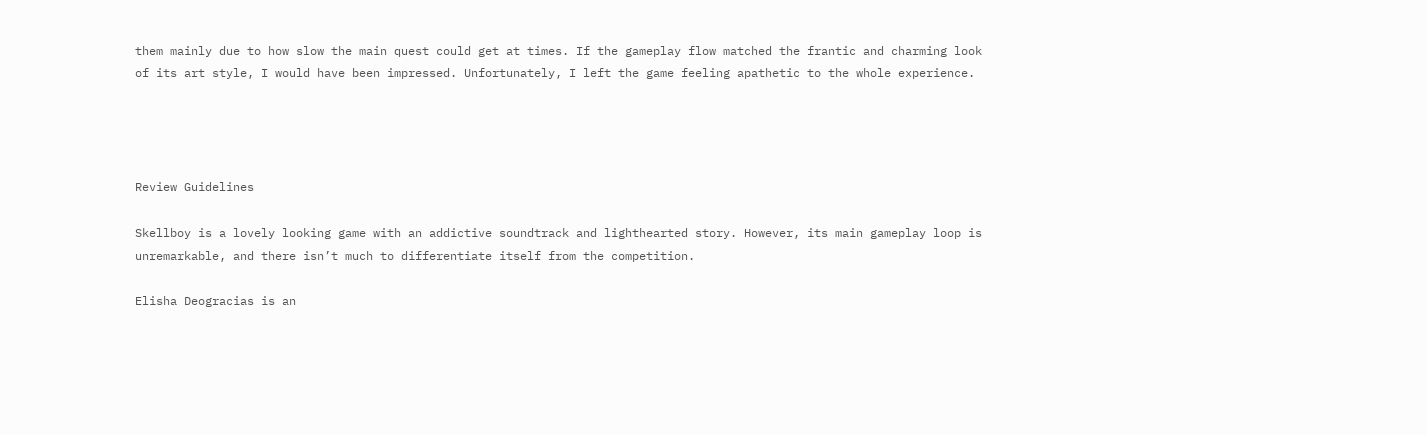them mainly due to how slow the main quest could get at times. If the gameplay flow matched the frantic and charming look of its art style, I would have been impressed. Unfortunately, I left the game feeling apathetic to the whole experience.




Review Guidelines

Skellboy is a lovely looking game with an addictive soundtrack and lighthearted story. However, its main gameplay loop is unremarkable, and there isn’t much to differentiate itself from the competition.

Elisha Deogracias is an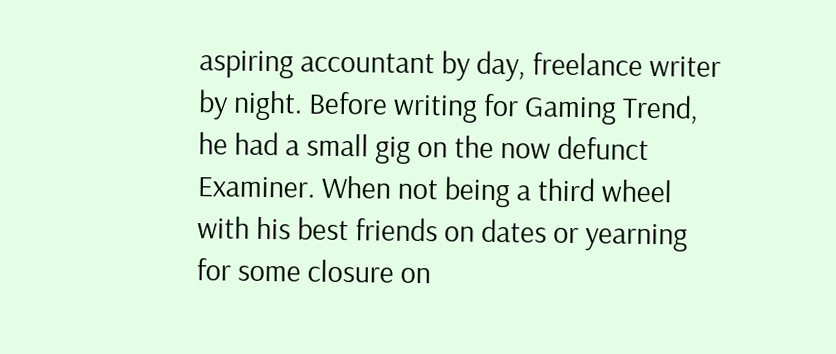aspiring accountant by day, freelance writer by night. Before writing for Gaming Trend, he had a small gig on the now defunct Examiner. When not being a third wheel with his best friends on dates or yearning for some closure on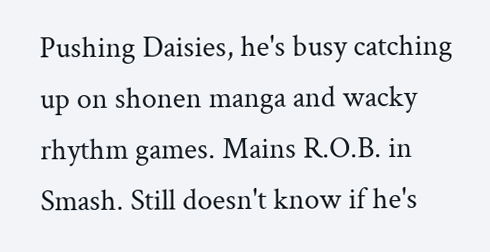Pushing Daisies, he's busy catching up on shonen manga and wacky rhythm games. Mains R.O.B. in Smash. Still doesn't know if he's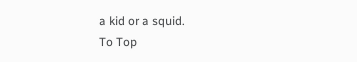a kid or a squid.
To Top